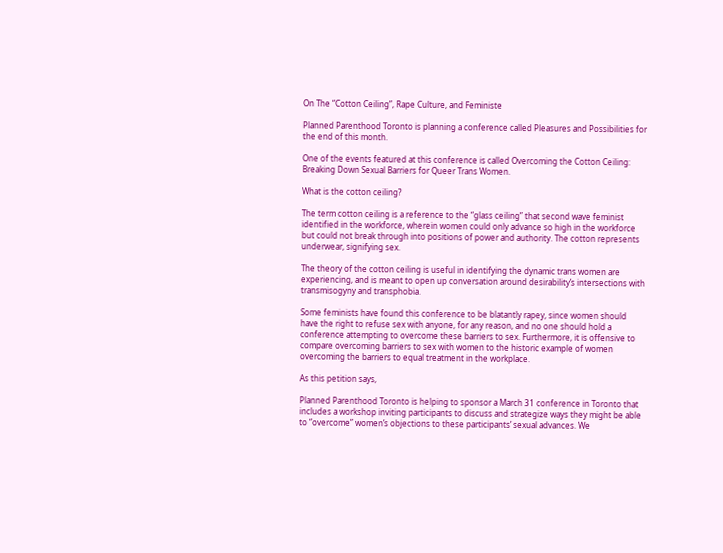On The “Cotton Ceiling”, Rape Culture, and Feministe

Planned Parenthood Toronto is planning a conference called Pleasures and Possibilities for the end of this month.

One of the events featured at this conference is called Overcoming the Cotton Ceiling: Breaking Down Sexual Barriers for Queer Trans Women.

What is the cotton ceiling?

The term cotton ceiling is a reference to the “glass ceiling” that second wave feminist identified in the workforce, wherein women could only advance so high in the workforce but could not break through into positions of power and authority. The cotton represents underwear, signifying sex.

The theory of the cotton ceiling is useful in identifying the dynamic trans women are experiencing, and is meant to open up conversation around desirability’s intersections with transmisogyny and transphobia.

Some feminists have found this conference to be blatantly rapey, since women should have the right to refuse sex with anyone, for any reason, and no one should hold a conference attempting to overcome these barriers to sex. Furthermore, it is offensive to compare overcoming barriers to sex with women to the historic example of women overcoming the barriers to equal treatment in the workplace.

As this petition says,

Planned Parenthood Toronto is helping to sponsor a March 31 conference in Toronto that includes a workshop inviting participants to discuss and strategize ways they might be able to “overcome” women’s objections to these participants’ sexual advances. We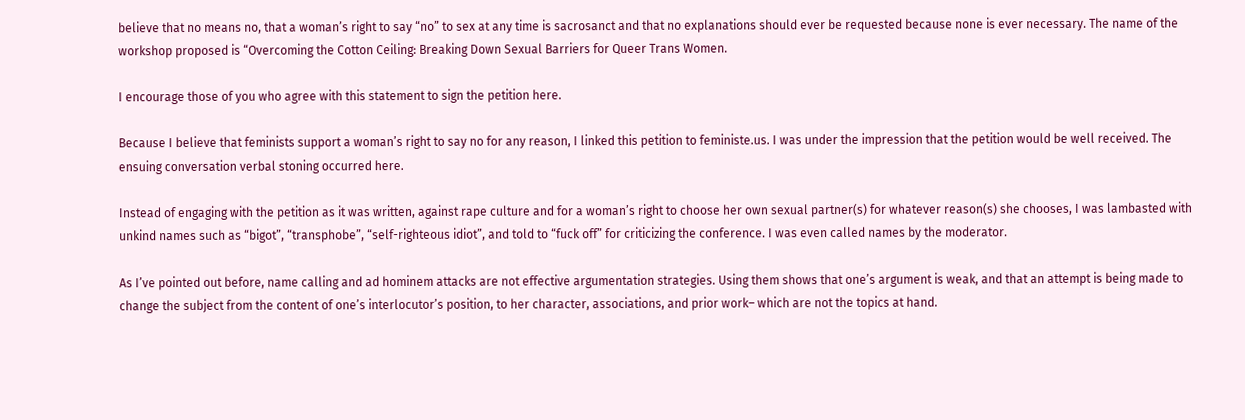believe that no means no, that a woman’s right to say “no” to sex at any time is sacrosanct and that no explanations should ever be requested because none is ever necessary. The name of the workshop proposed is “Overcoming the Cotton Ceiling: Breaking Down Sexual Barriers for Queer Trans Women.

I encourage those of you who agree with this statement to sign the petition here.

Because I believe that feminists support a woman’s right to say no for any reason, I linked this petition to feministe.us. I was under the impression that the petition would be well received. The ensuing conversation verbal stoning occurred here.

Instead of engaging with the petition as it was written, against rape culture and for a woman’s right to choose her own sexual partner(s) for whatever reason(s) she chooses, I was lambasted with unkind names such as “bigot”, “transphobe”, “self-righteous idiot”, and told to “fuck off” for criticizing the conference. I was even called names by the moderator.

As I’ve pointed out before, name calling and ad hominem attacks are not effective argumentation strategies. Using them shows that one’s argument is weak, and that an attempt is being made to change the subject from the content of one’s interlocutor’s position, to her character, associations, and prior work– which are not the topics at hand.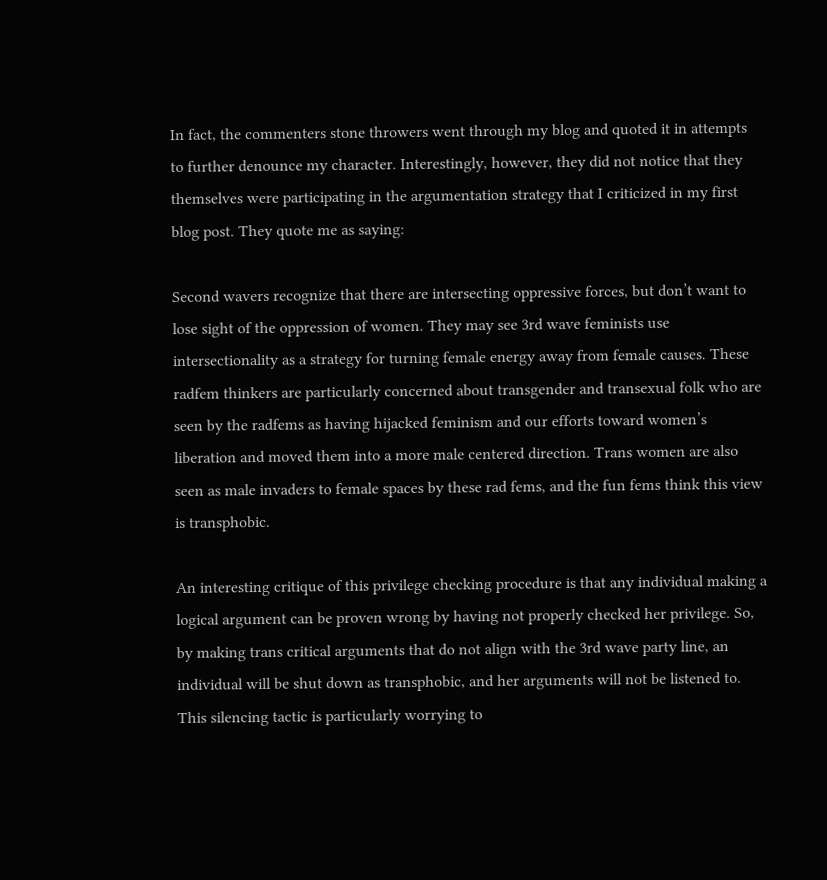In fact, the commenters stone throwers went through my blog and quoted it in attempts to further denounce my character. Interestingly, however, they did not notice that they themselves were participating in the argumentation strategy that I criticized in my first blog post. They quote me as saying:

Second wavers recognize that there are intersecting oppressive forces, but don’t want to lose sight of the oppression of women. They may see 3rd wave feminists use intersectionality as a strategy for turning female energy away from female causes. These radfem thinkers are particularly concerned about transgender and transexual folk who are seen by the radfems as having hijacked feminism and our efforts toward women’s liberation and moved them into a more male centered direction. Trans women are also seen as male invaders to female spaces by these rad fems, and the fun fems think this view is transphobic.

An interesting critique of this privilege checking procedure is that any individual making a logical argument can be proven wrong by having not properly checked her privilege. So, by making trans critical arguments that do not align with the 3rd wave party line, an individual will be shut down as transphobic, and her arguments will not be listened to. This silencing tactic is particularly worrying to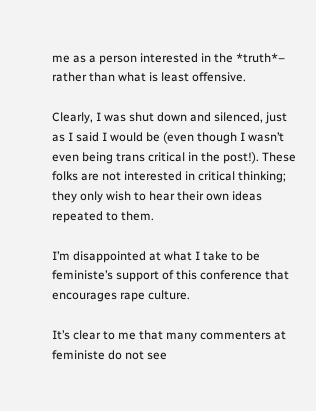me as a person interested in the *truth*– rather than what is least offensive.

Clearly, I was shut down and silenced, just as I said I would be (even though I wasn’t even being trans critical in the post!). These folks are not interested in critical thinking; they only wish to hear their own ideas repeated to them.

I’m disappointed at what I take to be feministe’s support of this conference that encourages rape culture.

It’s clear to me that many commenters at feministe do not see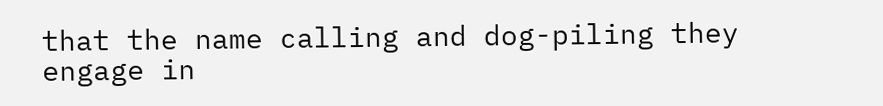that the name calling and dog-piling they engage in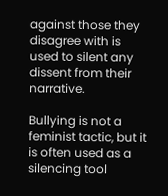against those they disagree with is used to silent any dissent from their narrative.

Bullying is not a feminist tactic, but it is often used as a silencing tool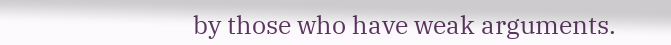by those who have weak arguments.